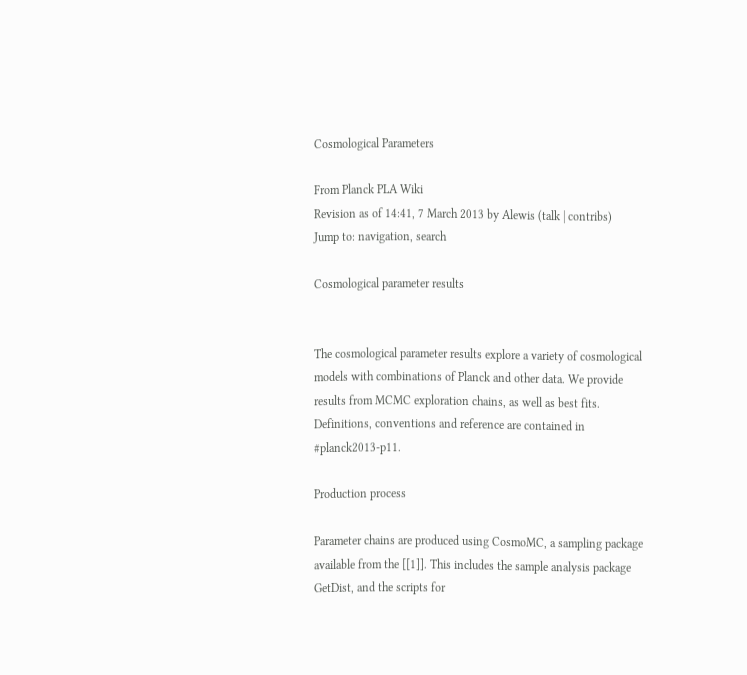Cosmological Parameters

From Planck PLA Wiki
Revision as of 14:41, 7 March 2013 by Alewis (talk | contribs)
Jump to: navigation, search

Cosmological parameter results


The cosmological parameter results explore a variety of cosmological models with combinations of Planck and other data. We provide results from MCMC exploration chains, as well as best fits. Definitions, conventions and reference are contained in #planck2013-p11.

Production process

Parameter chains are produced using CosmoMC, a sampling package available from the [[1]]. This includes the sample analysis package GetDist, and the scripts for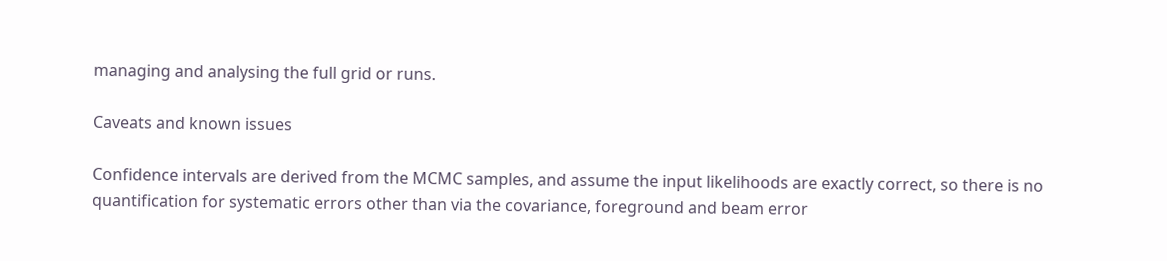managing and analysing the full grid or runs.

Caveats and known issues

Confidence intervals are derived from the MCMC samples, and assume the input likelihoods are exactly correct, so there is no quantification for systematic errors other than via the covariance, foreground and beam error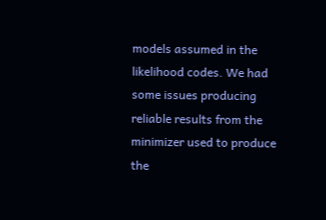models assumed in the likelihood codes. We had some issues producing reliable results from the minimizer used to produce the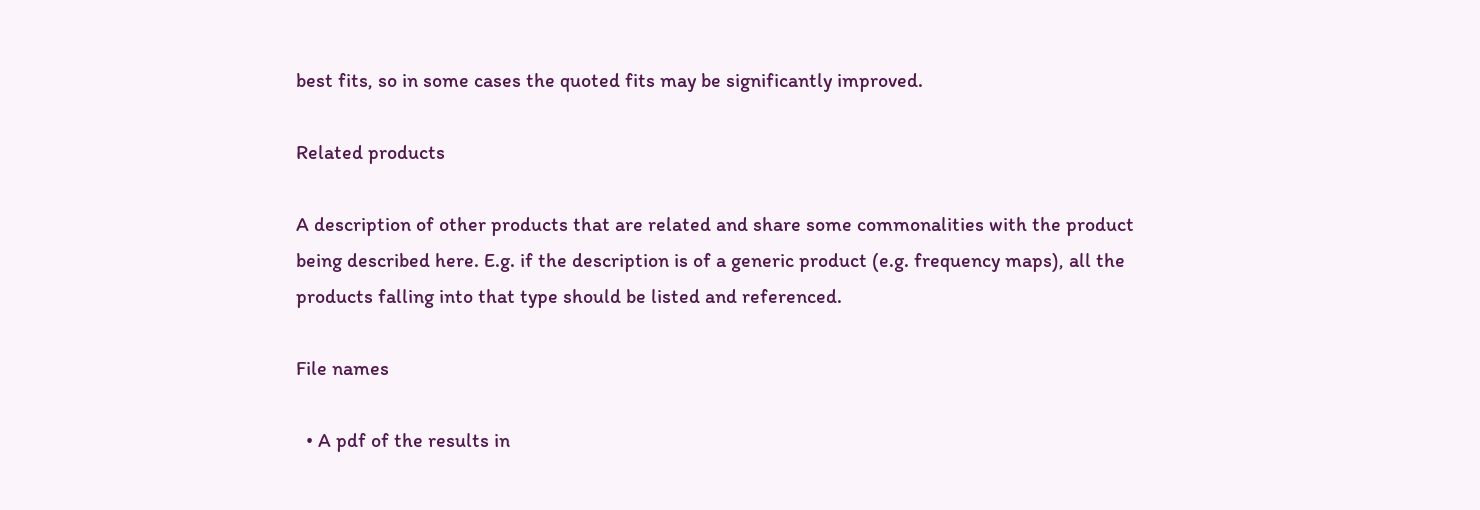best fits, so in some cases the quoted fits may be significantly improved.

Related products

A description of other products that are related and share some commonalities with the product being described here. E.g. if the description is of a generic product (e.g. frequency maps), all the products falling into that type should be listed and referenced.

File names

  • A pdf of the results in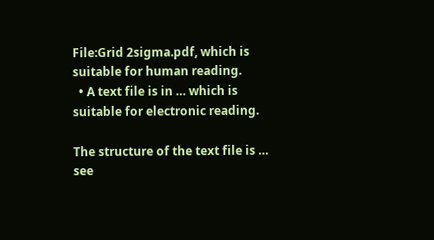File:Grid 2sigma.pdf, which is suitable for human reading.
  • A text file is in … which is suitable for electronic reading.

The structure of the text file is … see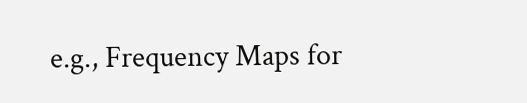e.g., Frequency Maps for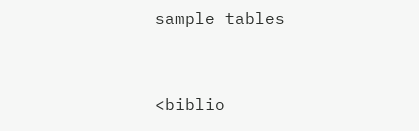sample tables


<biblio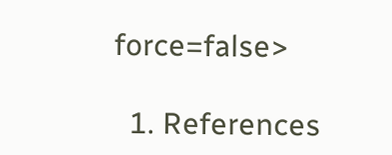force=false>

  1. References